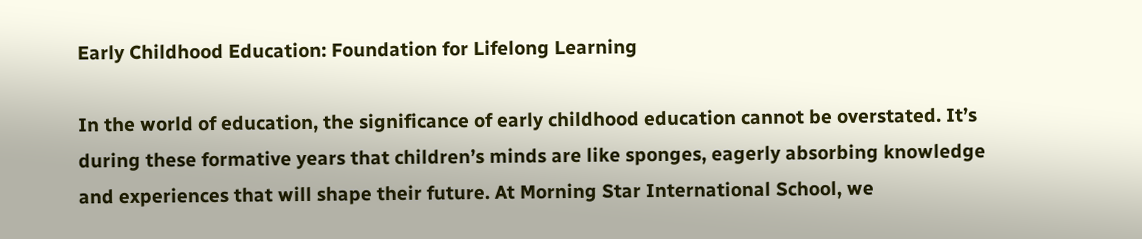Early Childhood Education: Foundation for Lifelong Learning

In the world of education, the significance of early childhood education cannot be overstated. It’s during these formative years that children’s minds are like sponges, eagerly absorbing knowledge and experiences that will shape their future. At Morning Star International School, we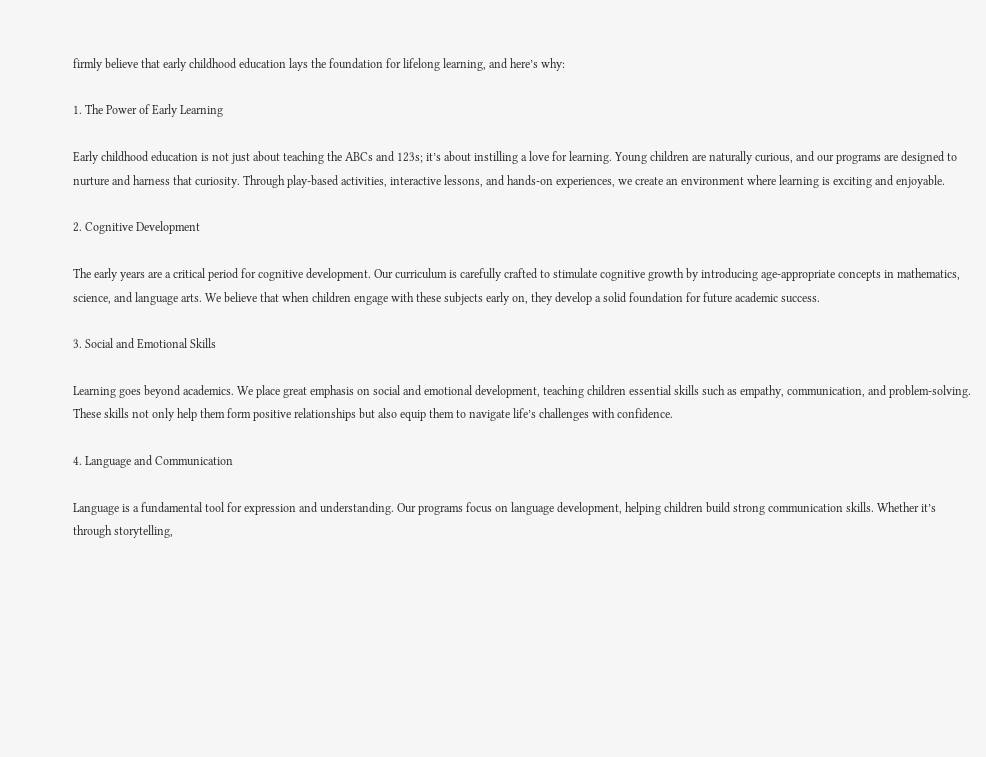firmly believe that early childhood education lays the foundation for lifelong learning, and here’s why:

1. The Power of Early Learning

Early childhood education is not just about teaching the ABCs and 123s; it’s about instilling a love for learning. Young children are naturally curious, and our programs are designed to nurture and harness that curiosity. Through play-based activities, interactive lessons, and hands-on experiences, we create an environment where learning is exciting and enjoyable.

2. Cognitive Development

The early years are a critical period for cognitive development. Our curriculum is carefully crafted to stimulate cognitive growth by introducing age-appropriate concepts in mathematics, science, and language arts. We believe that when children engage with these subjects early on, they develop a solid foundation for future academic success.

3. Social and Emotional Skills

Learning goes beyond academics. We place great emphasis on social and emotional development, teaching children essential skills such as empathy, communication, and problem-solving. These skills not only help them form positive relationships but also equip them to navigate life’s challenges with confidence.

4. Language and Communication

Language is a fundamental tool for expression and understanding. Our programs focus on language development, helping children build strong communication skills. Whether it’s through storytelling,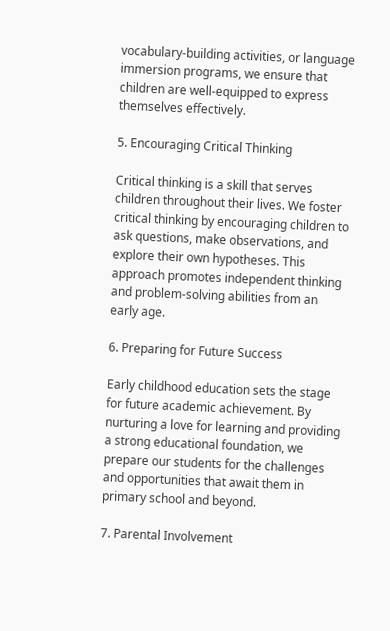vocabulary-building activities, or language immersion programs, we ensure that children are well-equipped to express themselves effectively.

5. Encouraging Critical Thinking

Critical thinking is a skill that serves children throughout their lives. We foster critical thinking by encouraging children to ask questions, make observations, and explore their own hypotheses. This approach promotes independent thinking and problem-solving abilities from an early age.

6. Preparing for Future Success

Early childhood education sets the stage for future academic achievement. By nurturing a love for learning and providing a strong educational foundation, we prepare our students for the challenges and opportunities that await them in primary school and beyond.

7. Parental Involvement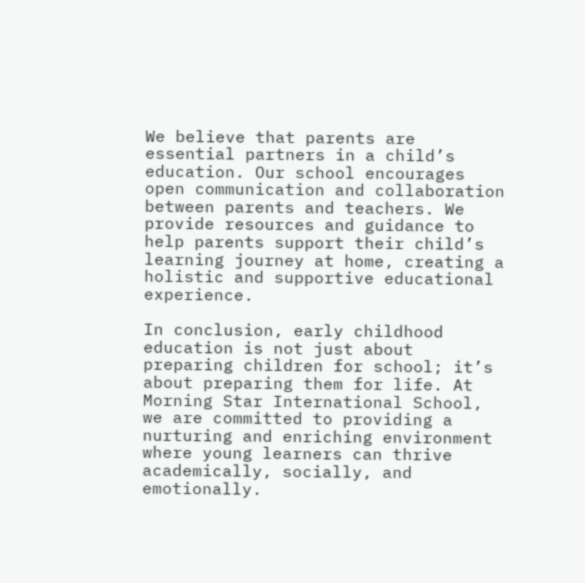We believe that parents are essential partners in a child’s education. Our school encourages open communication and collaboration between parents and teachers. We provide resources and guidance to help parents support their child’s learning journey at home, creating a holistic and supportive educational experience.

In conclusion, early childhood education is not just about preparing children for school; it’s about preparing them for life. At Morning Star International School, we are committed to providing a nurturing and enriching environment where young learners can thrive academically, socially, and emotionally.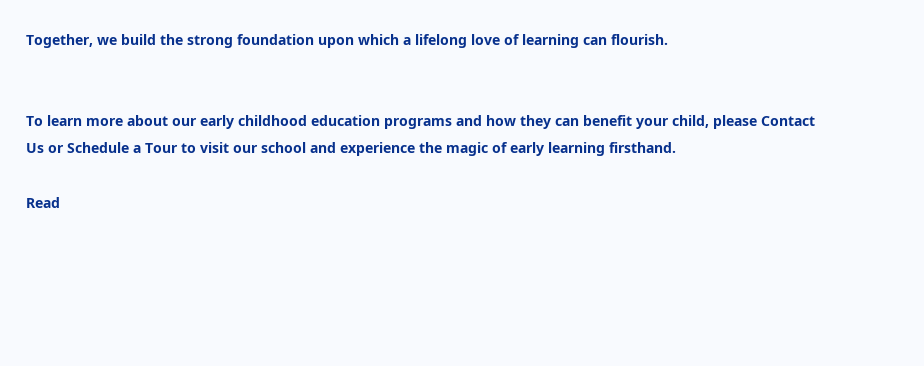Together, we build the strong foundation upon which a lifelong love of learning can flourish.


To learn more about our early childhood education programs and how they can benefit your child, please Contact Us or Schedule a Tour to visit our school and experience the magic of early learning firsthand.

Read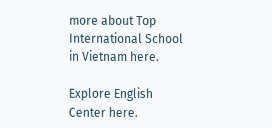more about Top International School in Vietnam here.

Explore English Center here.